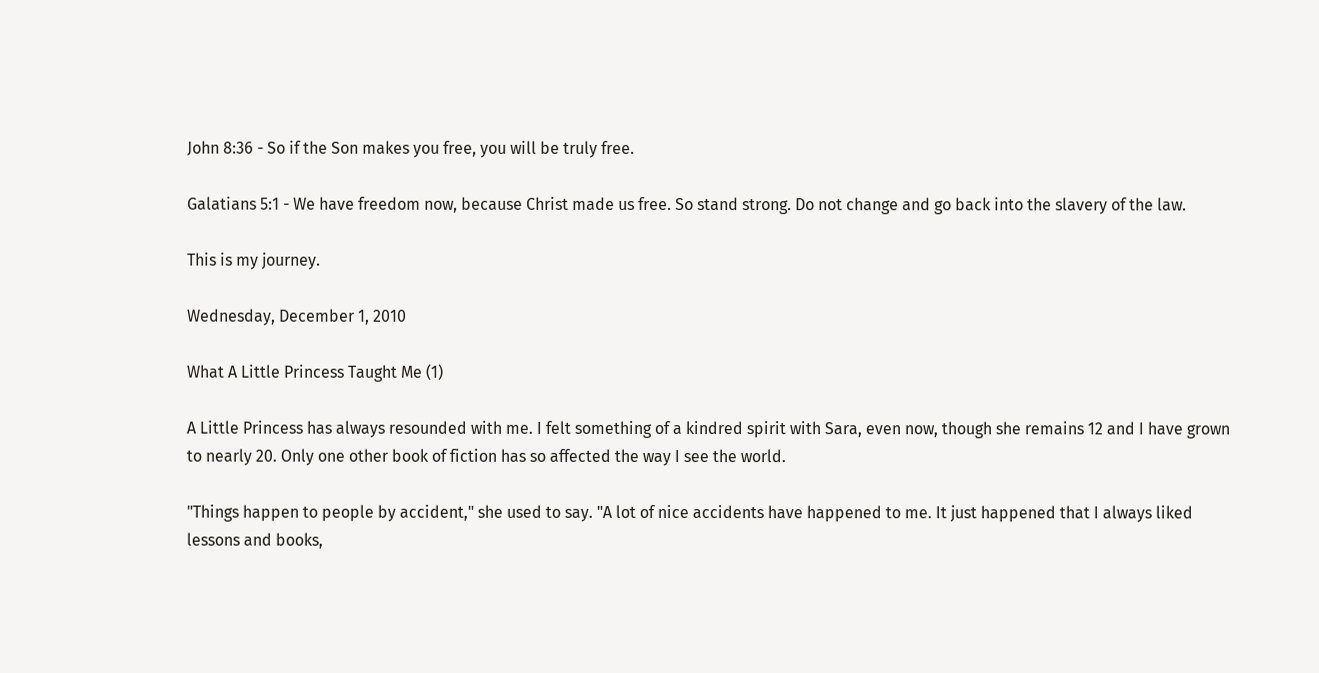John 8:36 - So if the Son makes you free, you will be truly free.

Galatians 5:1 - We have freedom now, because Christ made us free. So stand strong. Do not change and go back into the slavery of the law.

This is my journey.

Wednesday, December 1, 2010

What A Little Princess Taught Me (1)

A Little Princess has always resounded with me. I felt something of a kindred spirit with Sara, even now, though she remains 12 and I have grown to nearly 20. Only one other book of fiction has so affected the way I see the world.

"Things happen to people by accident," she used to say. "A lot of nice accidents have happened to me. It just happened that I always liked lessons and books,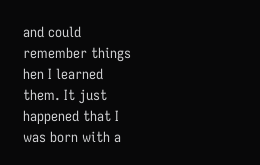and could remember things hen I learned them. It just happened that I was born with a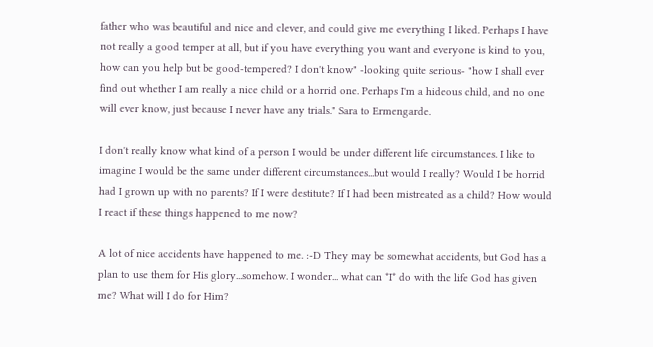father who was beautiful and nice and clever, and could give me everything I liked. Perhaps I have not really a good temper at all, but if you have everything you want and everyone is kind to you, how can you help but be good-tempered? I don't know" -looking quite serious- "how I shall ever find out whether I am really a nice child or a horrid one. Perhaps I'm a hideous child, and no one will ever know, just because I never have any trials." Sara to Ermengarde.

I don't really know what kind of a person I would be under different life circumstances. I like to imagine I would be the same under different circumstances...but would I really? Would I be horrid had I grown up with no parents? If I were destitute? If I had been mistreated as a child? How would I react if these things happened to me now?

A lot of nice accidents have happened to me. :-D They may be somewhat accidents, but God has a plan to use them for His glory...somehow. I wonder... what can *I* do with the life God has given me? What will I do for Him?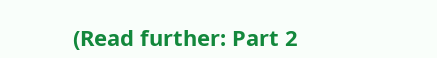(Read further: Part 2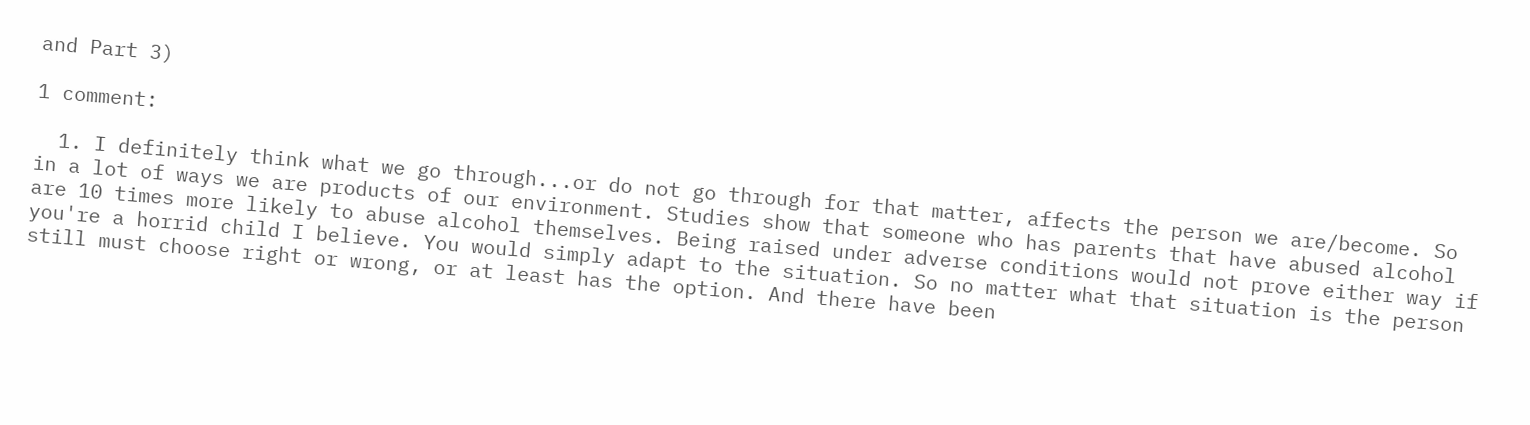and Part 3)

1 comment:

  1. I definitely think what we go through...or do not go through for that matter, affects the person we are/become. So in a lot of ways we are products of our environment. Studies show that someone who has parents that have abused alcohol are 10 times more likely to abuse alcohol themselves. Being raised under adverse conditions would not prove either way if you're a horrid child I believe. You would simply adapt to the situation. So no matter what that situation is the person still must choose right or wrong, or at least has the option. And there have been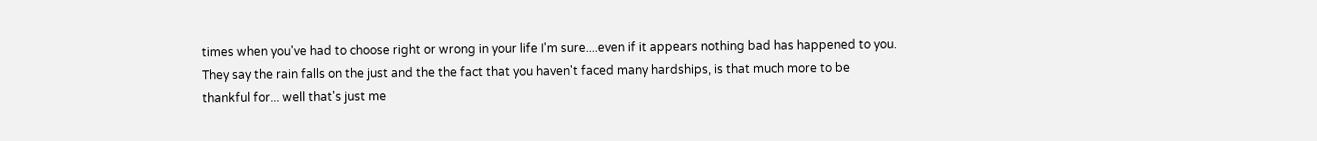times when you've had to choose right or wrong in your life I'm sure....even if it appears nothing bad has happened to you. They say the rain falls on the just and the the fact that you haven't faced many hardships, is that much more to be thankful for... well that's just me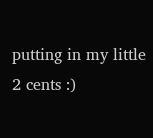putting in my little 2 cents :)